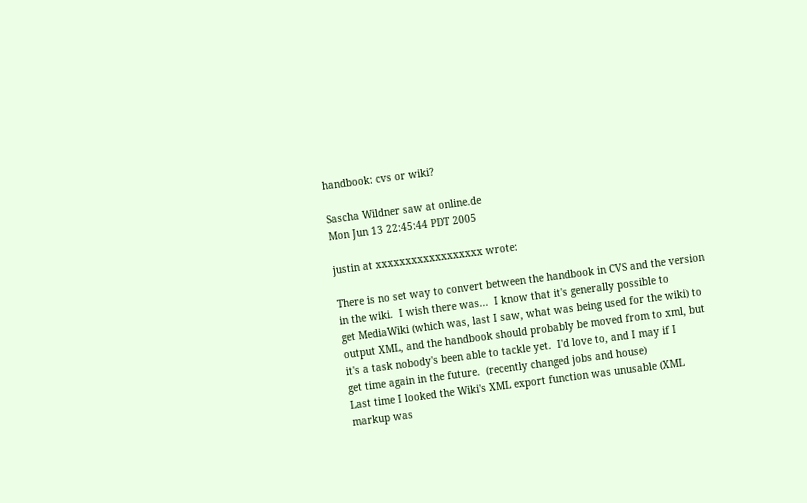handbook: cvs or wiki?

Sascha Wildner saw at online.de
Mon Jun 13 22:45:44 PDT 2005

justin at xxxxxxxxxxxxxxxxxx wrote:

There is no set way to convert between the handbook in CVS and the version
in the wiki.  I wish there was...  I know that it's generally possible to
get MediaWiki (which was, last I saw, what was being used for the wiki) to
output XML, and the handbook should probably be moved from to xml, but
it's a task nobody's been able to tackle yet.  I'd love to, and I may if I
get time again in the future.  (recently changed jobs and house)
Last time I looked the Wiki's XML export function was unusable (XML
markup was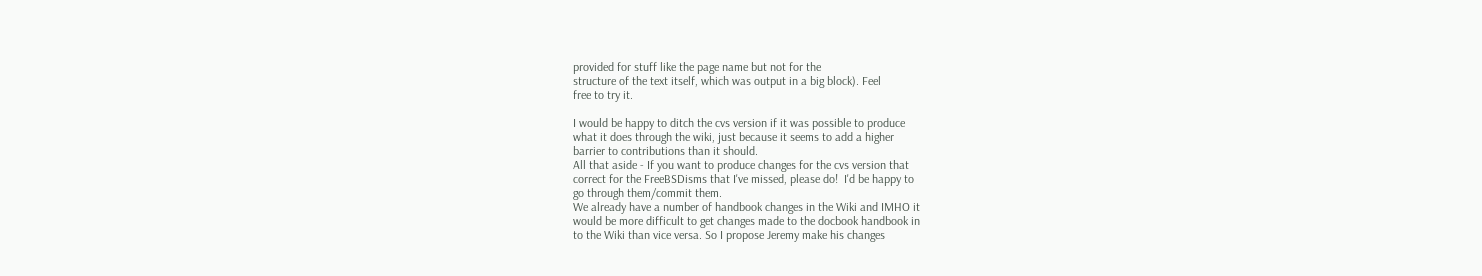provided for stuff like the page name but not for the
structure of the text itself, which was output in a big block). Feel
free to try it.

I would be happy to ditch the cvs version if it was possible to produce
what it does through the wiki, just because it seems to add a higher
barrier to contributions than it should.
All that aside - If you want to produce changes for the cvs version that
correct for the FreeBSDisms that I've missed, please do!  I'd be happy to
go through them/commit them.
We already have a number of handbook changes in the Wiki and IMHO it
would be more difficult to get changes made to the docbook handbook in
to the Wiki than vice versa. So I propose Jeremy make his changes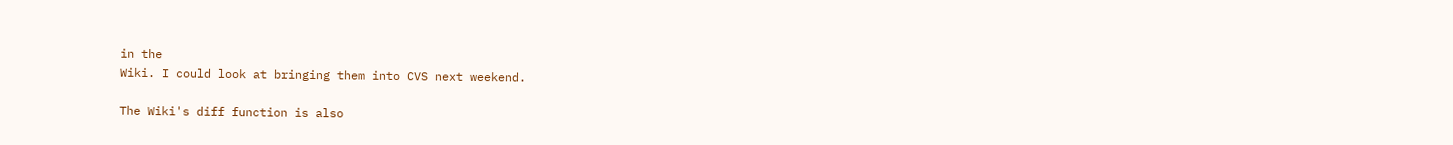in the
Wiki. I could look at bringing them into CVS next weekend.

The Wiki's diff function is also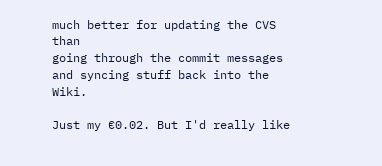much better for updating the CVS than
going through the commit messages and syncing stuff back into the Wiki.

Just my €0.02. But I'd really like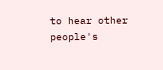to hear other people's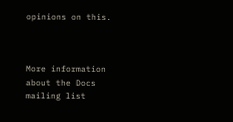opinions on this.



More information about the Docs mailing list